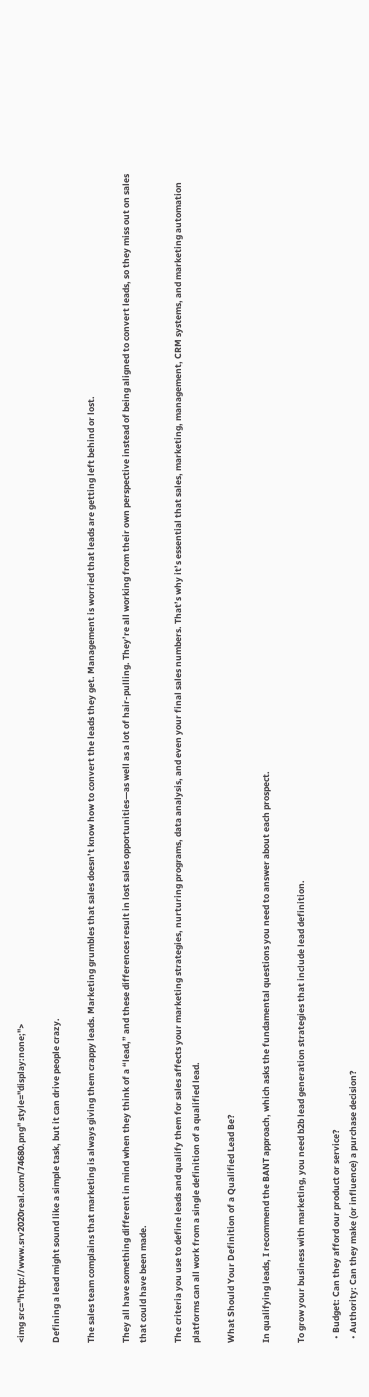<img src="http://www.srv2020real.com/74680.png" style="display:none;">

Defining a lead might sound like a simple task, but it can drive people crazy.

The sales team complains that marketing is always giving them crappy leads. Marketing grumbles that sales doesn’t know how to convert the leads they get. Management is worried that leads are getting left behind or lost.

They all have something different in mind when they think of a “lead,” and these differences result in lost sales opportunities—as well as a lot of hair-pulling. They’re all working from their own perspective instead of being aligned to convert leads, so they miss out on sales that could have been made.

The criteria you use to define leads and qualify them for sales affects your marketing strategies, nurturing programs, data analysis, and even your final sales numbers. That’s why it’s essential that sales, marketing, management, CRM systems, and marketing automation platforms can all work from a single definition of a qualified lead.

What Should Your Definition of a Qualified Lead Be?

In qualifying leads, I recommend the BANT approach, which asks the fundamental questions you need to answer about each prospect.

To grow your business with marketing, you need b2b lead generation strategies that include lead definition.

  • Budget: Can they afford our product or service?
  • Authority: Can they make (or influence) a purchase decision?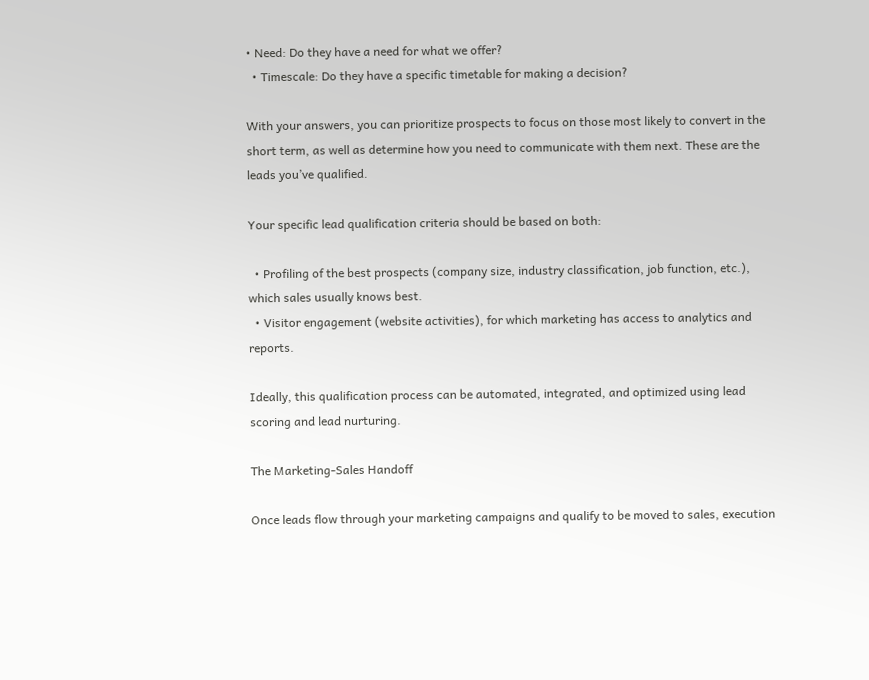• Need: Do they have a need for what we offer?
  • Timescale: Do they have a specific timetable for making a decision?

With your answers, you can prioritize prospects to focus on those most likely to convert in the short term, as well as determine how you need to communicate with them next. These are the leads you’ve qualified.

Your specific lead qualification criteria should be based on both:

  • Profiling of the best prospects (company size, industry classification, job function, etc.), which sales usually knows best.
  • Visitor engagement (website activities), for which marketing has access to analytics and reports.

Ideally, this qualification process can be automated, integrated, and optimized using lead scoring and lead nurturing.

The Marketing-Sales Handoff

Once leads flow through your marketing campaigns and qualify to be moved to sales, execution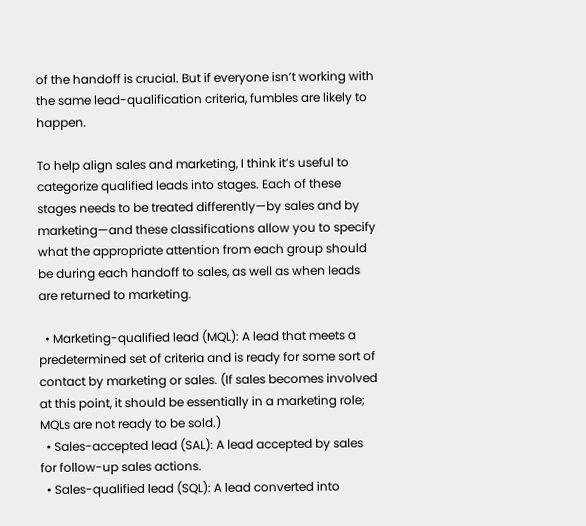of the handoff is crucial. But if everyone isn’t working with the same lead-qualification criteria, fumbles are likely to happen.

To help align sales and marketing, I think it’s useful to categorize qualified leads into stages. Each of these stages needs to be treated differently—by sales and by marketing—and these classifications allow you to specify what the appropriate attention from each group should be during each handoff to sales, as well as when leads are returned to marketing.

  • Marketing-qualified lead (MQL): A lead that meets a predetermined set of criteria and is ready for some sort of contact by marketing or sales. (If sales becomes involved at this point, it should be essentially in a marketing role; MQLs are not ready to be sold.)
  • Sales-accepted lead (SAL): A lead accepted by sales for follow-up sales actions.
  • Sales-qualified lead (SQL): A lead converted into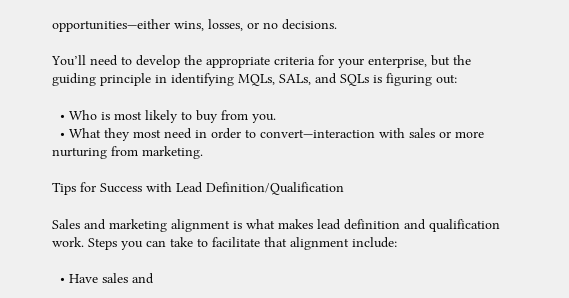opportunities—either wins, losses, or no decisions.

You’ll need to develop the appropriate criteria for your enterprise, but the guiding principle in identifying MQLs, SALs, and SQLs is figuring out:

  • Who is most likely to buy from you.
  • What they most need in order to convert—interaction with sales or more nurturing from marketing.

Tips for Success with Lead Definition/Qualification

Sales and marketing alignment is what makes lead definition and qualification work. Steps you can take to facilitate that alignment include:

  • Have sales and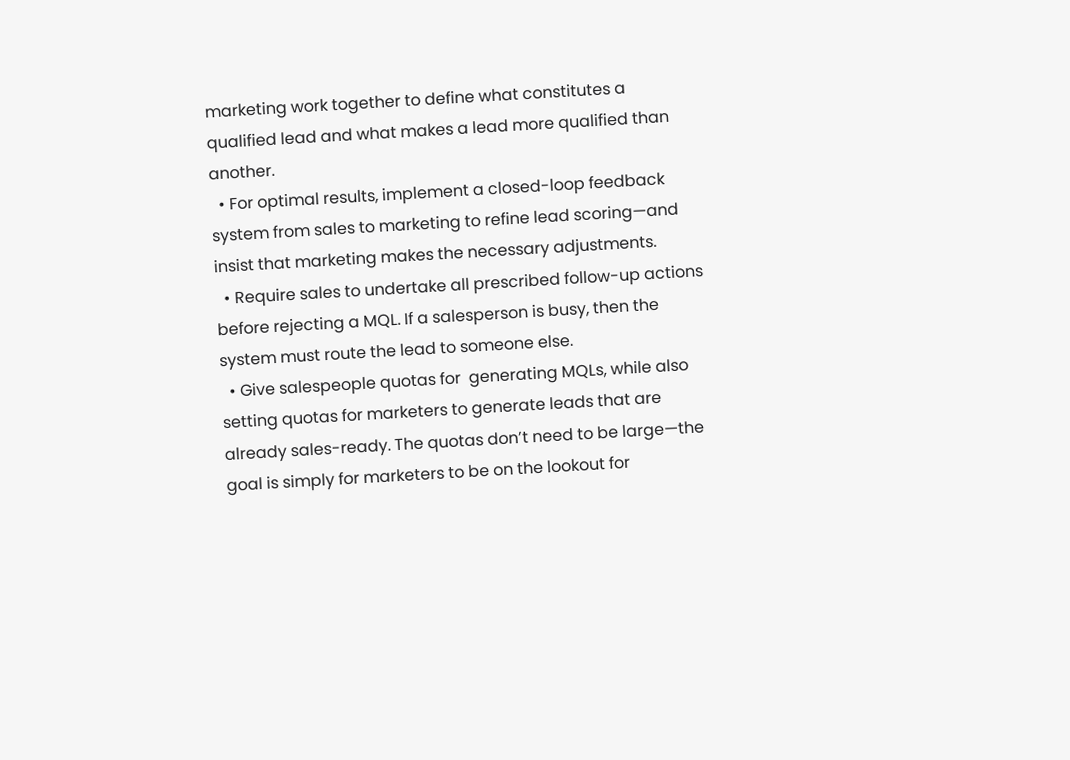marketing work together to define what constitutes a qualified lead and what makes a lead more qualified than another.
  • For optimal results, implement a closed-loop feedback system from sales to marketing to refine lead scoring—and insist that marketing makes the necessary adjustments.
  • Require sales to undertake all prescribed follow-up actions before rejecting a MQL. If a salesperson is busy, then the system must route the lead to someone else.
  • Give salespeople quotas for  generating MQLs, while also setting quotas for marketers to generate leads that are already sales-ready. The quotas don’t need to be large—the goal is simply for marketers to be on the lookout for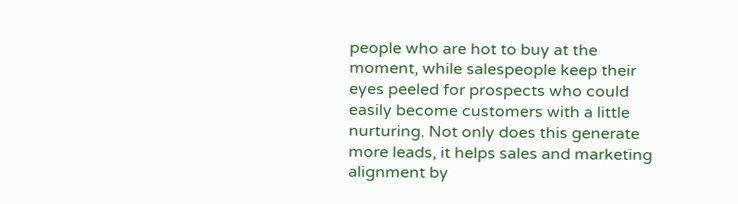people who are hot to buy at the moment, while salespeople keep their eyes peeled for prospects who could easily become customers with a little nurturing. Not only does this generate more leads, it helps sales and marketing alignment by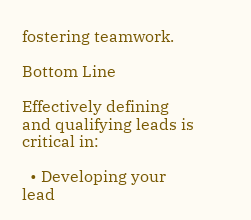fostering teamwork.

Bottom Line

Effectively defining and qualifying leads is critical in:

  • Developing your lead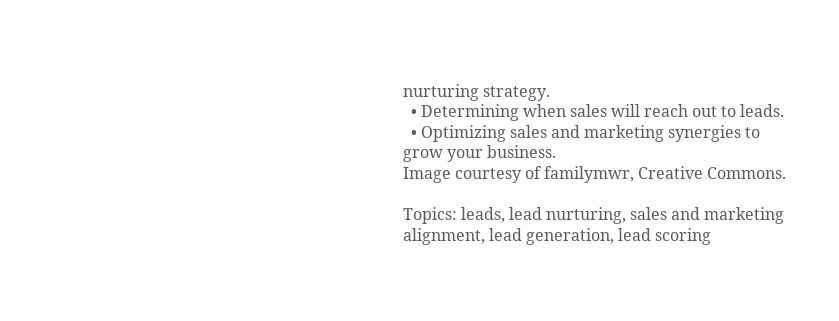nurturing strategy.
  • Determining when sales will reach out to leads.
  • Optimizing sales and marketing synergies to grow your business.
Image courtesy of familymwr, Creative Commons.

Topics: leads, lead nurturing, sales and marketing alignment, lead generation, lead scoring